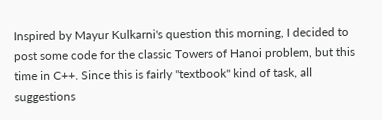Inspired by Mayur Kulkarni's question this morning, I decided to post some code for the classic Towers of Hanoi problem, but this time in C++. Since this is fairly "textbook" kind of task, all suggestions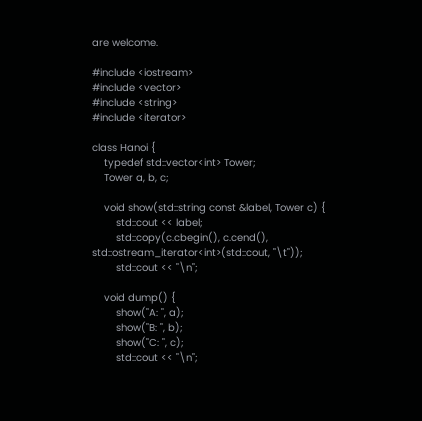are welcome.

#include <iostream>
#include <vector>
#include <string>
#include <iterator>

class Hanoi {
    typedef std::vector<int> Tower;
    Tower a, b, c;

    void show(std::string const &label, Tower c) {
        std::cout << label;
        std::copy(c.cbegin(), c.cend(), std::ostream_iterator<int>(std::cout, "\t"));
        std::cout << "\n";

    void dump() {
        show("A: ", a);
        show("B: ", b);
        show("C: ", c);
        std::cout << "\n";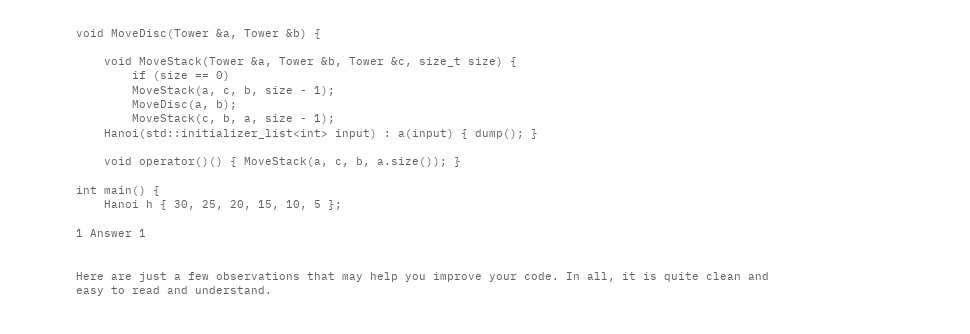void MoveDisc(Tower &a, Tower &b) {

    void MoveStack(Tower &a, Tower &b, Tower &c, size_t size) {
        if (size == 0)
        MoveStack(a, c, b, size - 1);
        MoveDisc(a, b);
        MoveStack(c, b, a, size - 1);
    Hanoi(std::initializer_list<int> input) : a(input) { dump(); }

    void operator()() { MoveStack(a, c, b, a.size()); }

int main() {
    Hanoi h { 30, 25, 20, 15, 10, 5 };

1 Answer 1


Here are just a few observations that may help you improve your code. In all, it is quite clean and easy to read and understand.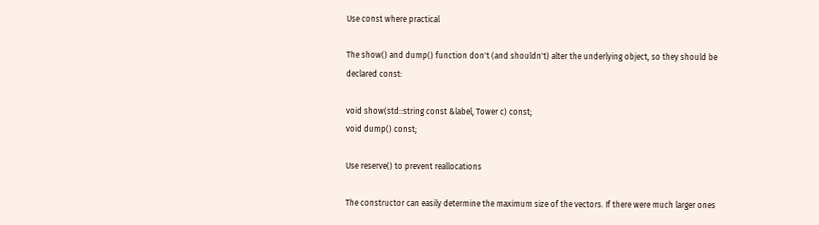Use const where practical

The show() and dump() function don't (and shouldn't) alter the underlying object, so they should be declared const:

void show(std::string const &label, Tower c) const;
void dump() const;

Use reserve() to prevent reallocations

The constructor can easily determine the maximum size of the vectors. If there were much larger ones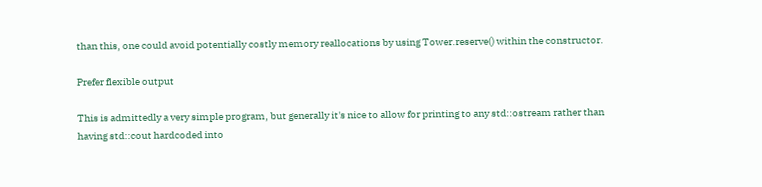than this, one could avoid potentially costly memory reallocations by using Tower.reserve() within the constructor.

Prefer flexible output

This is admittedly a very simple program, but generally it's nice to allow for printing to any std::ostream rather than having std::cout hardcoded into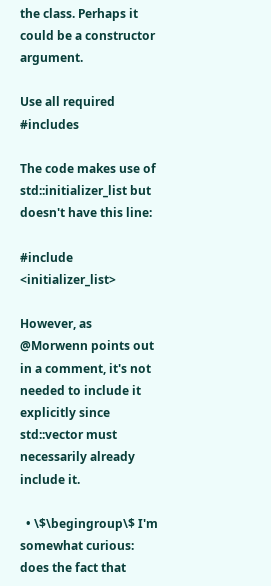the class. Perhaps it could be a constructor argument.

Use all required #includes

The code makes use of std::initializer_list but doesn't have this line:

#include <initializer_list>

However, as @Morwenn points out in a comment, it's not needed to include it explicitly since std::vector must necessarily already include it.

  • \$\begingroup\$ I'm somewhat curious: does the fact that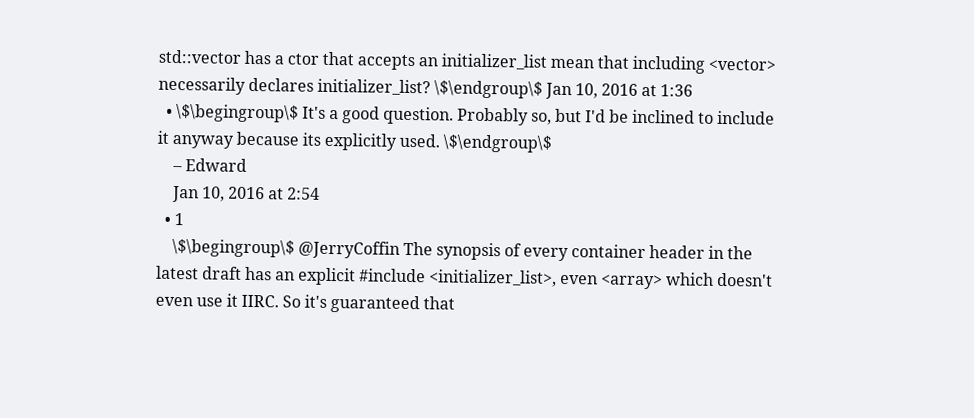std::vector has a ctor that accepts an initializer_list mean that including <vector> necessarily declares initializer_list? \$\endgroup\$ Jan 10, 2016 at 1:36
  • \$\begingroup\$ It's a good question. Probably so, but I'd be inclined to include it anyway because its explicitly used. \$\endgroup\$
    – Edward
    Jan 10, 2016 at 2:54
  • 1
    \$\begingroup\$ @JerryCoffin The synopsis of every container header in the latest draft has an explicit #include <initializer_list>, even <array> which doesn't even use it IIRC. So it's guaranteed that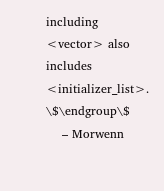including <vector> also includes <initializer_list>. \$\endgroup\$
    – Morwenn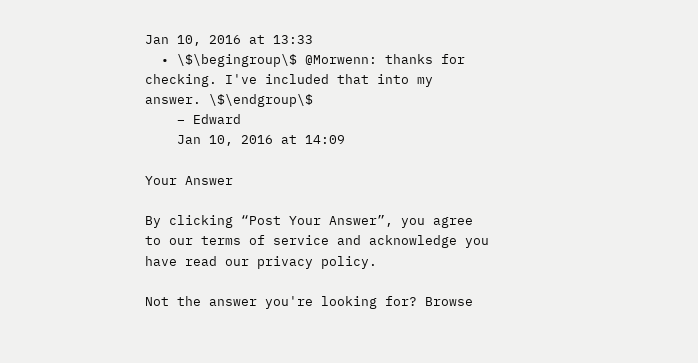Jan 10, 2016 at 13:33
  • \$\begingroup\$ @Morwenn: thanks for checking. I've included that into my answer. \$\endgroup\$
    – Edward
    Jan 10, 2016 at 14:09

Your Answer

By clicking “Post Your Answer”, you agree to our terms of service and acknowledge you have read our privacy policy.

Not the answer you're looking for? Browse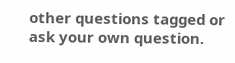other questions tagged or ask your own question.